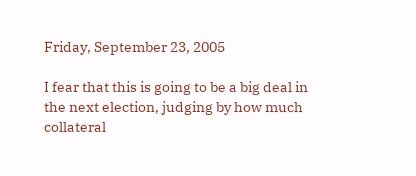Friday, September 23, 2005

I fear that this is going to be a big deal in the next election, judging by how much collateral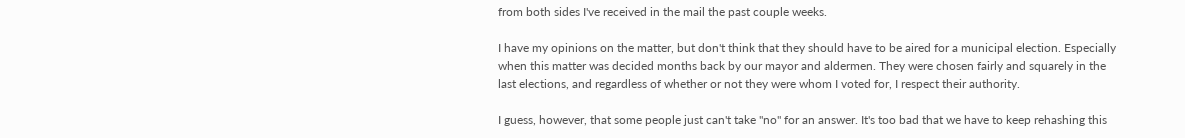from both sides I've received in the mail the past couple weeks.

I have my opinions on the matter, but don't think that they should have to be aired for a municipal election. Especially when this matter was decided months back by our mayor and aldermen. They were chosen fairly and squarely in the last elections, and regardless of whether or not they were whom I voted for, I respect their authority.

I guess, however, that some people just can't take "no" for an answer. It's too bad that we have to keep rehashing this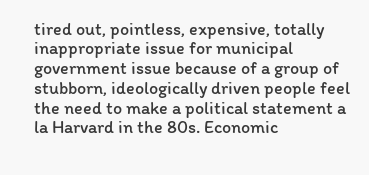tired out, pointless, expensive, totally inappropriate issue for municipal government issue because of a group of stubborn, ideologically driven people feel the need to make a political statement a la Harvard in the 80s. Economic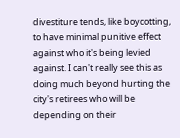divestiture tends, like boycotting, to have minimal punitive effect against who it's being levied against. I can't really see this as doing much beyond hurting the city's retirees who will be depending on their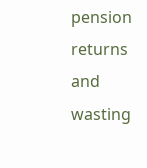pension returns and wasting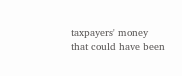taxpayers' money that could have been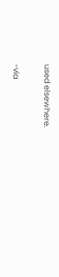used elsewhere.

-via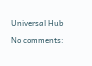Universal Hub

No comments: